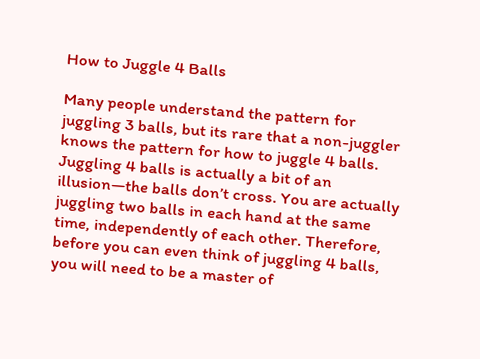How to Juggle 4 Balls

Many people understand the pattern for juggling 3 balls, but its rare that a non-juggler knows the pattern for how to juggle 4 balls. Juggling 4 balls is actually a bit of an illusion—the balls don’t cross. You are actually juggling two balls in each hand at the same time, independently of each other. Therefore, before you can even think of juggling 4 balls, you will need to be a master of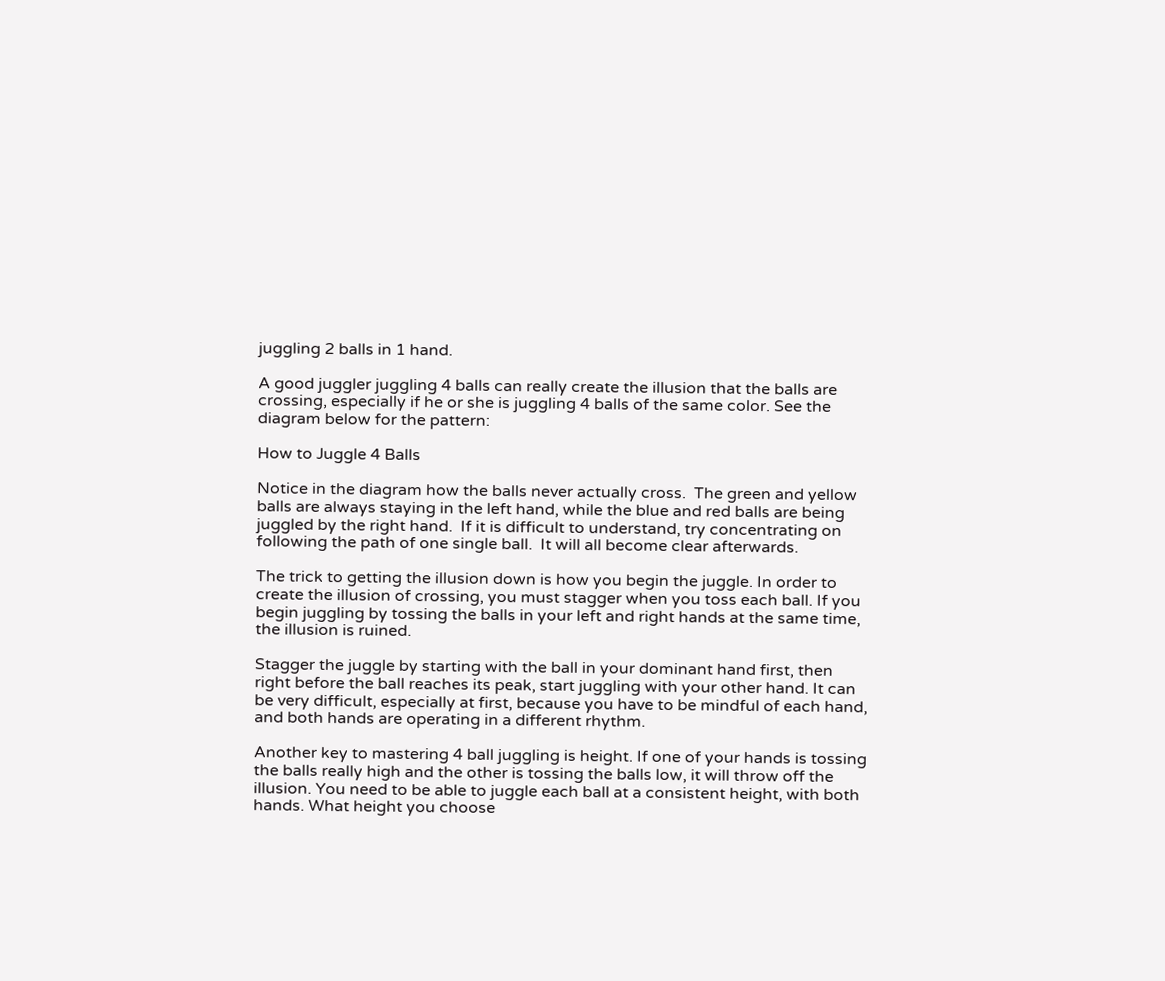juggling 2 balls in 1 hand.

A good juggler juggling 4 balls can really create the illusion that the balls are crossing, especially if he or she is juggling 4 balls of the same color. See the diagram below for the pattern:

How to Juggle 4 Balls

Notice in the diagram how the balls never actually cross.  The green and yellow balls are always staying in the left hand, while the blue and red balls are being juggled by the right hand.  If it is difficult to understand, try concentrating on following the path of one single ball.  It will all become clear afterwards.

The trick to getting the illusion down is how you begin the juggle. In order to create the illusion of crossing, you must stagger when you toss each ball. If you begin juggling by tossing the balls in your left and right hands at the same time, the illusion is ruined.

Stagger the juggle by starting with the ball in your dominant hand first, then right before the ball reaches its peak, start juggling with your other hand. It can be very difficult, especially at first, because you have to be mindful of each hand, and both hands are operating in a different rhythm.

Another key to mastering 4 ball juggling is height. If one of your hands is tossing the balls really high and the other is tossing the balls low, it will throw off the illusion. You need to be able to juggle each ball at a consistent height, with both hands. What height you choose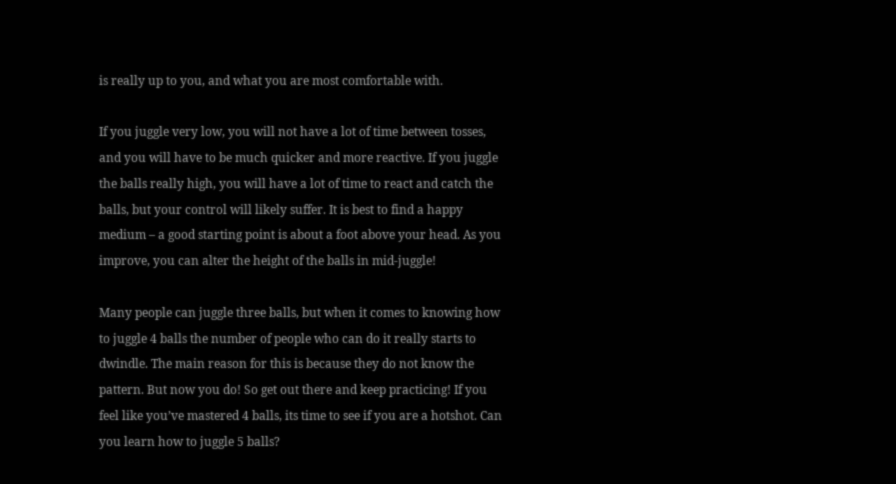is really up to you, and what you are most comfortable with.

If you juggle very low, you will not have a lot of time between tosses, and you will have to be much quicker and more reactive. If you juggle the balls really high, you will have a lot of time to react and catch the balls, but your control will likely suffer. It is best to find a happy medium – a good starting point is about a foot above your head. As you improve, you can alter the height of the balls in mid-juggle!

Many people can juggle three balls, but when it comes to knowing how to juggle 4 balls the number of people who can do it really starts to dwindle. The main reason for this is because they do not know the pattern. But now you do! So get out there and keep practicing! If you feel like you’ve mastered 4 balls, its time to see if you are a hotshot. Can you learn how to juggle 5 balls?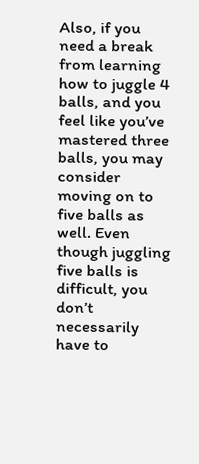Also, if you need a break from learning how to juggle 4 balls, and you feel like you’ve mastered three balls, you may consider moving on to five balls as well. Even though juggling five balls is difficult, you don’t necessarily have to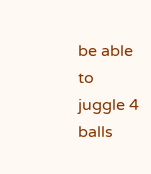be able to juggle 4 balls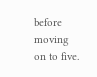before moving on to five.